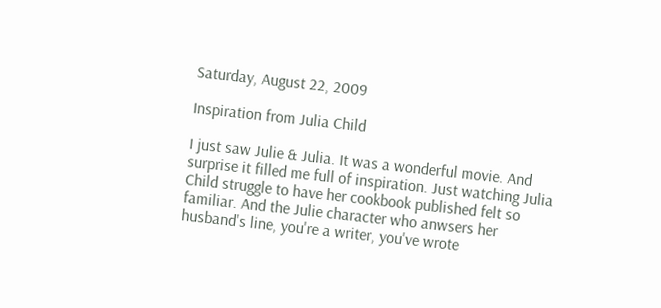Saturday, August 22, 2009

Inspiration from Julia Child

I just saw Julie & Julia. It was a wonderful movie. And surprise it filled me full of inspiration. Just watching Julia Child struggle to have her cookbook published felt so familiar. And the Julie character who anwsers her husband's line, you're a writer, you've wrote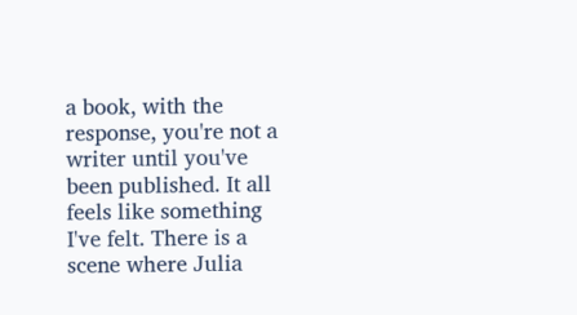a book, with the response, you're not a writer until you've been published. It all feels like something I've felt. There is a scene where Julia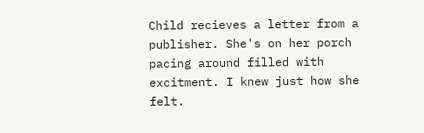Child recieves a letter from a publisher. She's on her porch pacing around filled with excitment. I knew just how she felt.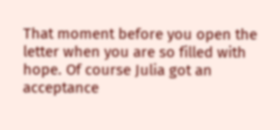That moment before you open the letter when you are so filled with hope. Of course Julia got an acceptance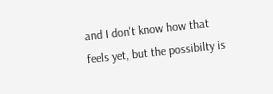and I don't know how that feels yet, but the possibilty is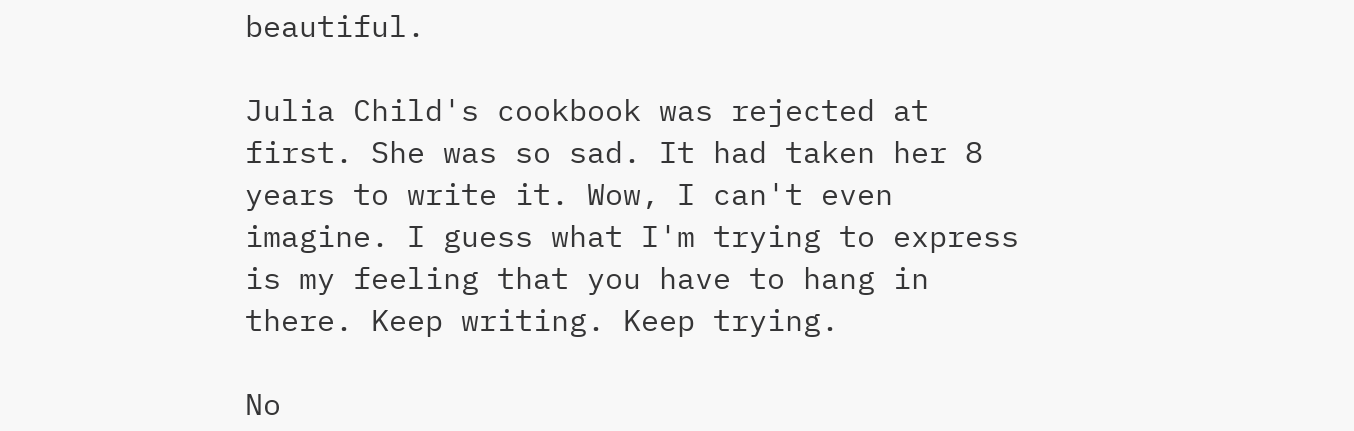beautiful.

Julia Child's cookbook was rejected at first. She was so sad. It had taken her 8 years to write it. Wow, I can't even imagine. I guess what I'm trying to express is my feeling that you have to hang in there. Keep writing. Keep trying.

No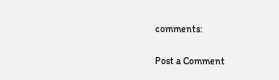comments:

Post a Comment